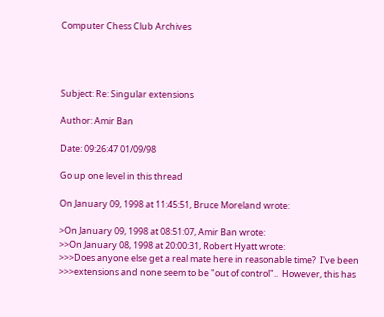Computer Chess Club Archives




Subject: Re: Singular extensions

Author: Amir Ban

Date: 09:26:47 01/09/98

Go up one level in this thread

On January 09, 1998 at 11:45:51, Bruce Moreland wrote:

>On January 09, 1998 at 08:51:07, Amir Ban wrote:
>>On January 08, 1998 at 20:00:31, Robert Hyatt wrote:
>>>Does anyone else get a real mate here in reasonable time?  I've been
>>>extensions and none seem to be "out of control"..  However, this has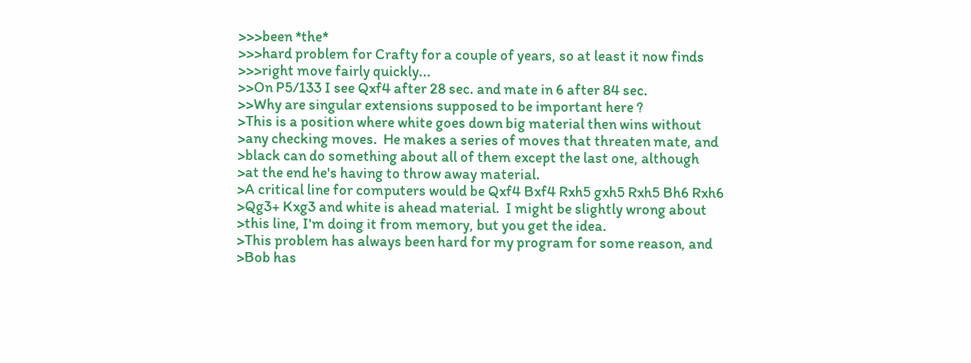>>>been *the*
>>>hard problem for Crafty for a couple of years, so at least it now finds
>>>right move fairly quickly...
>>On P5/133 I see Qxf4 after 28 sec. and mate in 6 after 84 sec.
>>Why are singular extensions supposed to be important here ?
>This is a position where white goes down big material then wins without
>any checking moves.  He makes a series of moves that threaten mate, and
>black can do something about all of them except the last one, although
>at the end he's having to throw away material.
>A critical line for computers would be Qxf4 Bxf4 Rxh5 gxh5 Rxh5 Bh6 Rxh6
>Qg3+ Kxg3 and white is ahead material.  I might be slightly wrong about
>this line, I'm doing it from memory, but you get the idea.
>This problem has always been hard for my program for some reason, and
>Bob has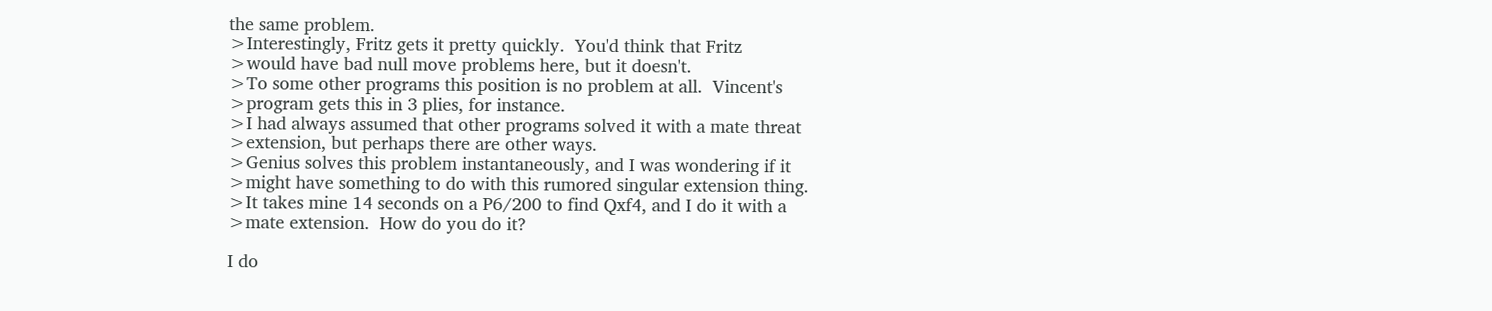the same problem.
>Interestingly, Fritz gets it pretty quickly.  You'd think that Fritz
>would have bad null move problems here, but it doesn't.
>To some other programs this position is no problem at all.  Vincent's
>program gets this in 3 plies, for instance.
>I had always assumed that other programs solved it with a mate threat
>extension, but perhaps there are other ways.
>Genius solves this problem instantaneously, and I was wondering if it
>might have something to do with this rumored singular extension thing.
>It takes mine 14 seconds on a P6/200 to find Qxf4, and I do it with a
>mate extension.  How do you do it?

I do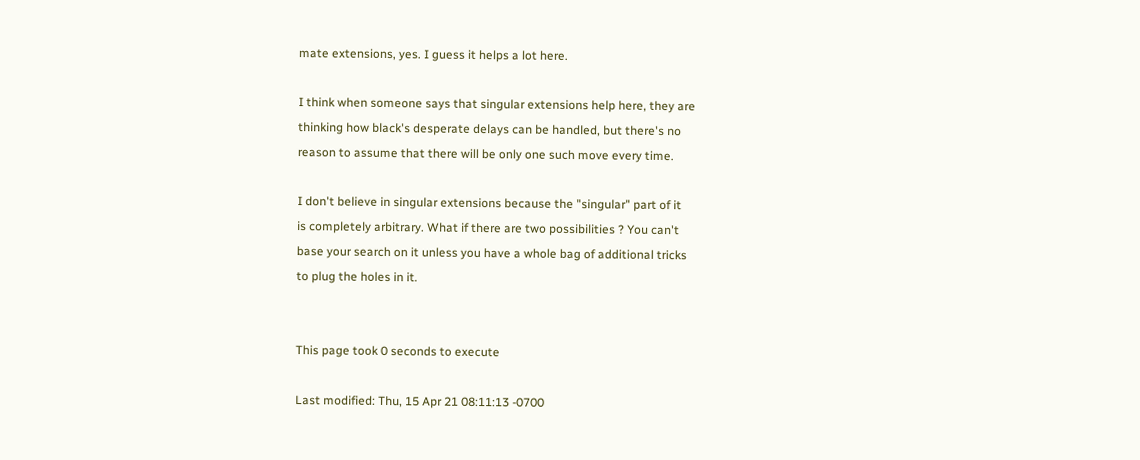mate extensions, yes. I guess it helps a lot here.

I think when someone says that singular extensions help here, they are
thinking how black's desperate delays can be handled, but there's no
reason to assume that there will be only one such move every time.

I don't believe in singular extensions because the "singular" part of it
is completely arbitrary. What if there are two possibilities ? You can't
base your search on it unless you have a whole bag of additional tricks
to plug the holes in it.


This page took 0 seconds to execute

Last modified: Thu, 15 Apr 21 08:11:13 -0700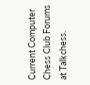Current Computer Chess Club Forums at Talkchess.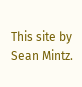This site by Sean Mintz.